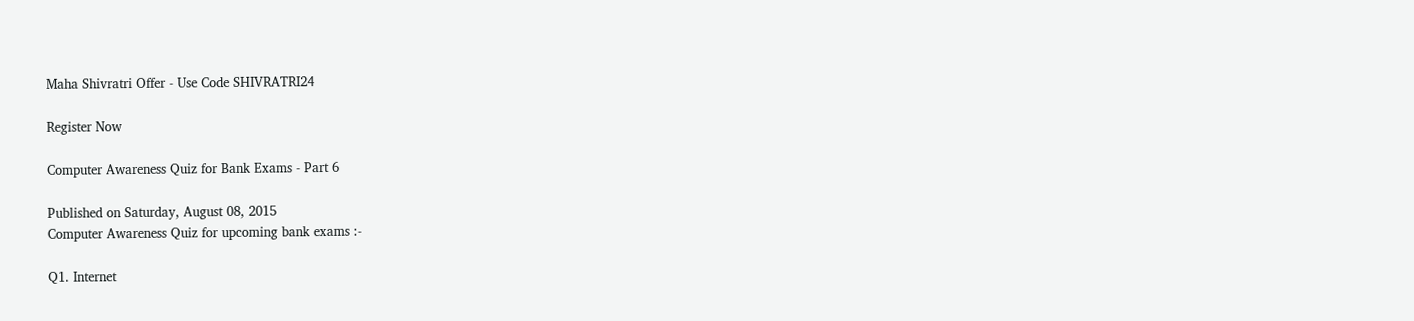Maha Shivratri Offer - Use Code SHIVRATRI24

Register Now

Computer Awareness Quiz for Bank Exams - Part 6

Published on Saturday, August 08, 2015
Computer Awareness Quiz for upcoming bank exams :-

Q1. Internet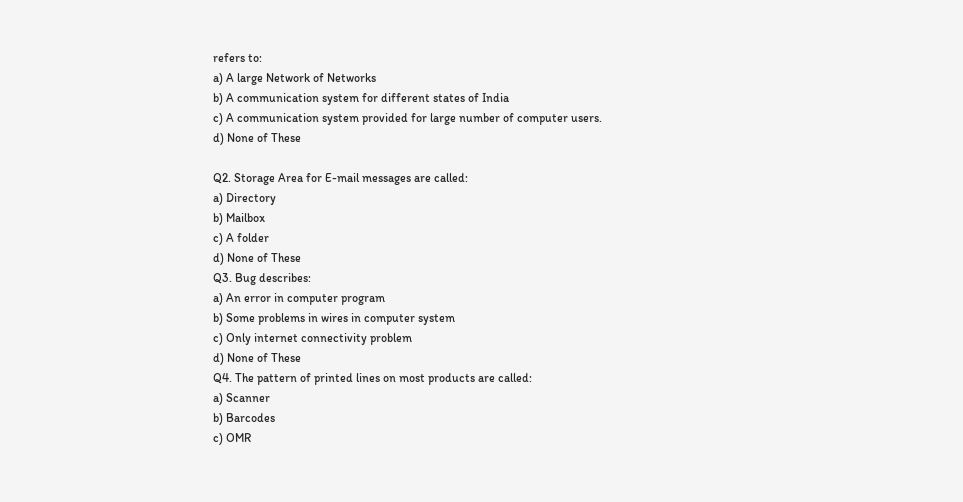refers to:
a) A large Network of Networks
b) A communication system for different states of India
c) A communication system provided for large number of computer users.
d) None of These

Q2. Storage Area for E-mail messages are called:
a) Directory
b) Mailbox
c) A folder
d) None of These
Q3. Bug describes:
a) An error in computer program
b) Some problems in wires in computer system
c) Only internet connectivity problem
d) None of These
Q4. The pattern of printed lines on most products are called:
a) Scanner
b) Barcodes
c) OMR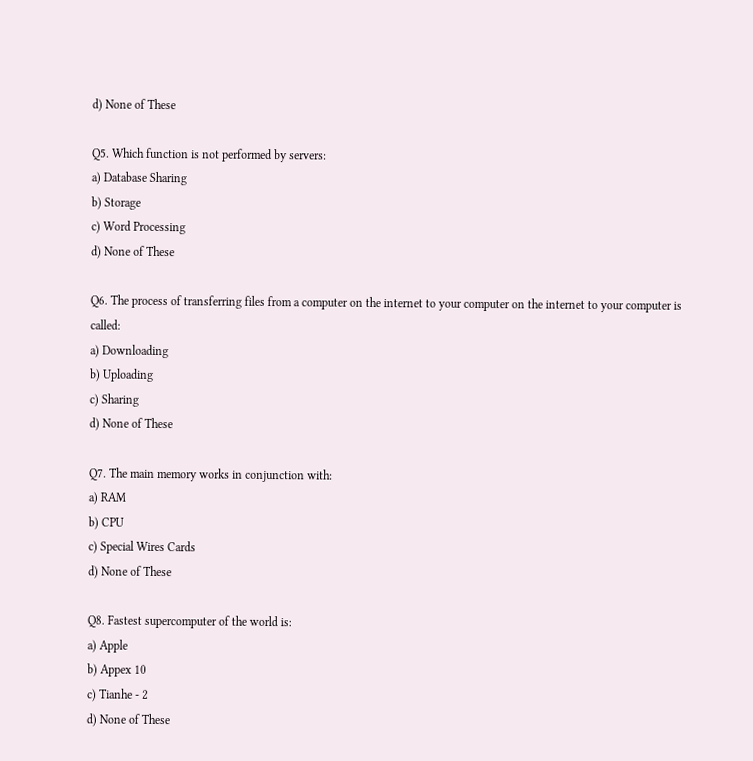d) None of These

Q5. Which function is not performed by servers:
a) Database Sharing
b) Storage
c) Word Processing
d) None of These

Q6. The process of transferring files from a computer on the internet to your computer on the internet to your computer is called:
a) Downloading
b) Uploading
c) Sharing
d) None of These

Q7. The main memory works in conjunction with:
a) RAM
b) CPU
c) Special Wires Cards
d) None of These

Q8. Fastest supercomputer of the world is:
a) Apple
b) Appex 10
c) Tianhe - 2
d) None of These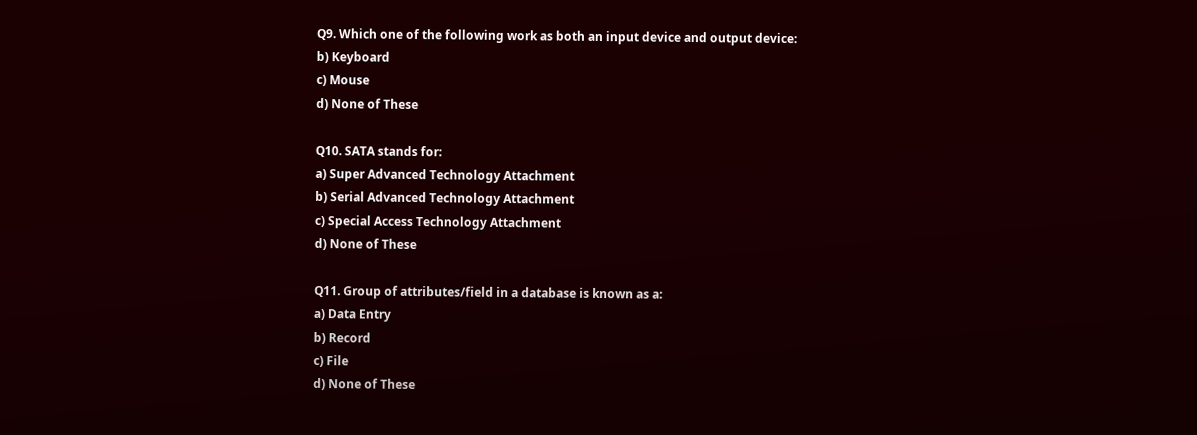Q9. Which one of the following work as both an input device and output device:
b) Keyboard
c) Mouse
d) None of These

Q10. SATA stands for:
a) Super Advanced Technology Attachment
b) Serial Advanced Technology Attachment
c) Special Access Technology Attachment
d) None of These

Q11. Group of attributes/field in a database is known as a:
a) Data Entry
b) Record
c) File
d) None of These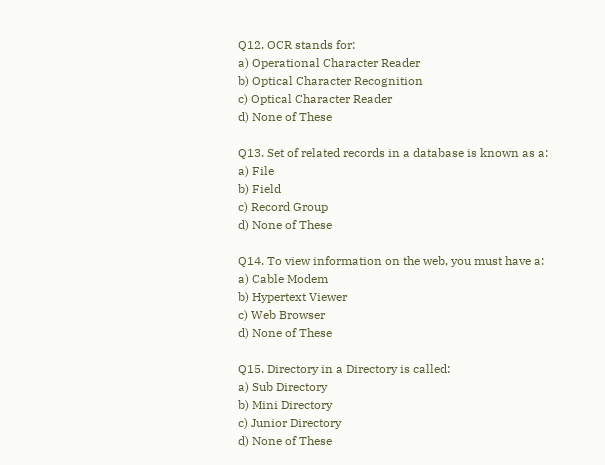Q12. OCR stands for:
a) Operational Character Reader
b) Optical Character Recognition
c) Optical Character Reader
d) None of These

Q13. Set of related records in a database is known as a:
a) File
b) Field
c) Record Group
d) None of These

Q14. To view information on the web, you must have a:
a) Cable Modem
b) Hypertext Viewer
c) Web Browser
d) None of These

Q15. Directory in a Directory is called:
a) Sub Directory
b) Mini Directory
c) Junior Directory
d) None of These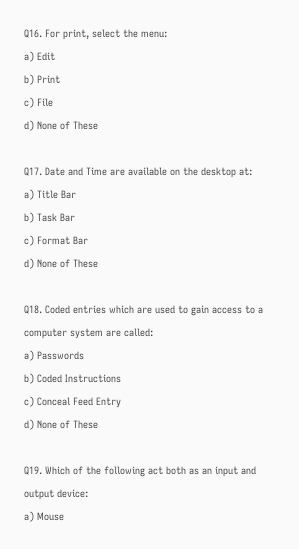Q16. For print, select the menu:
a) Edit
b) Print
c) File
d) None of These

Q17. Date and Time are available on the desktop at:
a) Title Bar
b) Task Bar
c) Format Bar
d) None of These

Q18. Coded entries which are used to gain access to a computer system are called:
a) Passwords
b) Coded Instructions
c) Conceal Feed Entry
d) None of These

Q19. Which of the following act both as an input and output device:
a) Mouse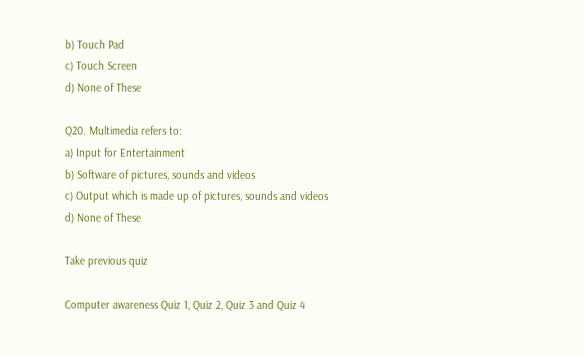b) Touch Pad
c) Touch Screen
d) None of These

Q20. Multimedia refers to:
a) Input for Entertainment
b) Software of pictures, sounds and videos
c) Output which is made up of pictures, sounds and videos
d) None of These

Take previous quiz

Computer awareness Quiz 1, Quiz 2, Quiz 3 and Quiz 4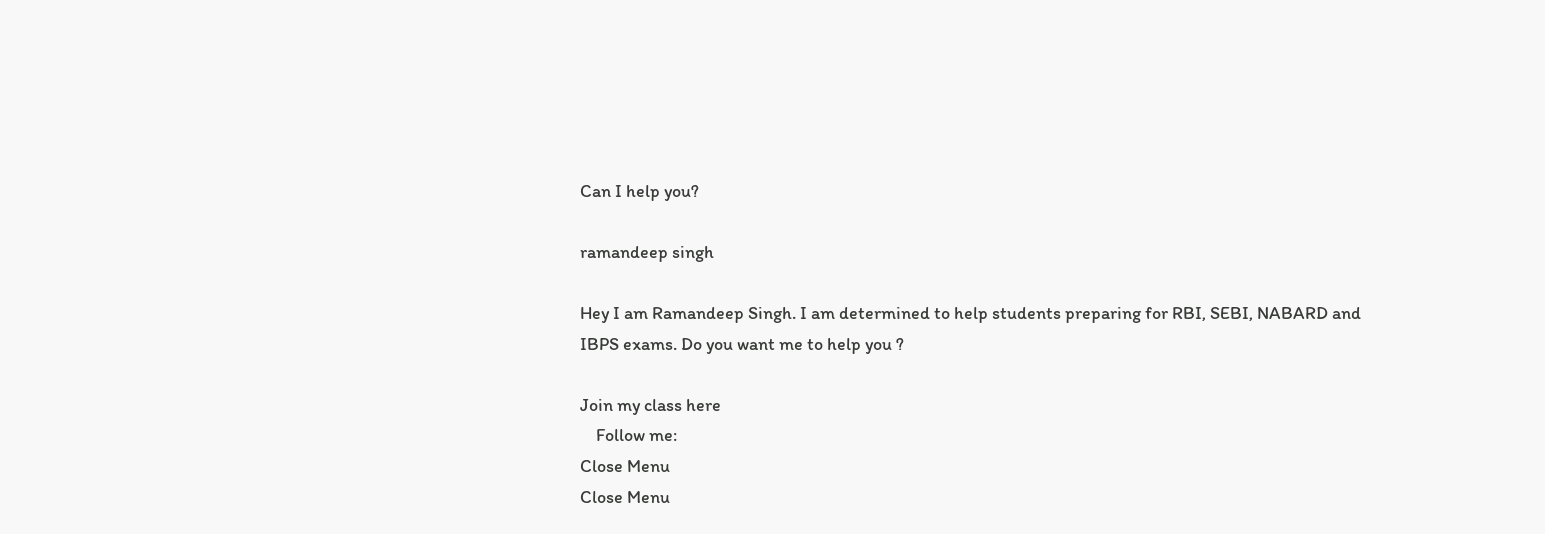Can I help you?

ramandeep singh

Hey I am Ramandeep Singh. I am determined to help students preparing for RBI, SEBI, NABARD and IBPS exams. Do you want me to help you ?

Join my class here
    Follow me:
Close Menu
Close Menu